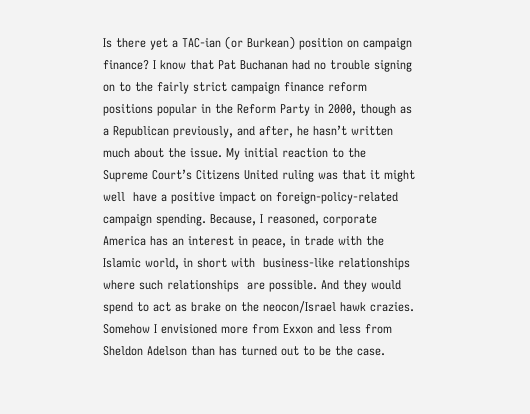Is there yet a TAC-ian (or Burkean) position on campaign finance? I know that Pat Buchanan had no trouble signing on to the fairly strict campaign finance reform positions popular in the Reform Party in 2000, though as a Republican previously, and after, he hasn’t written much about the issue. My initial reaction to the  Supreme Court’s Citizens United ruling was that it might well  have a positive impact on foreign-policy-related campaign spending. Because, I reasoned, corporate America has an interest in peace, in trade with the Islamic world, in short with  business-like relationships where such relationships  are possible. And they would spend to act as brake on the neocon/Israel hawk crazies. Somehow I envisioned more from Exxon and less from Sheldon Adelson than has turned out to be the case.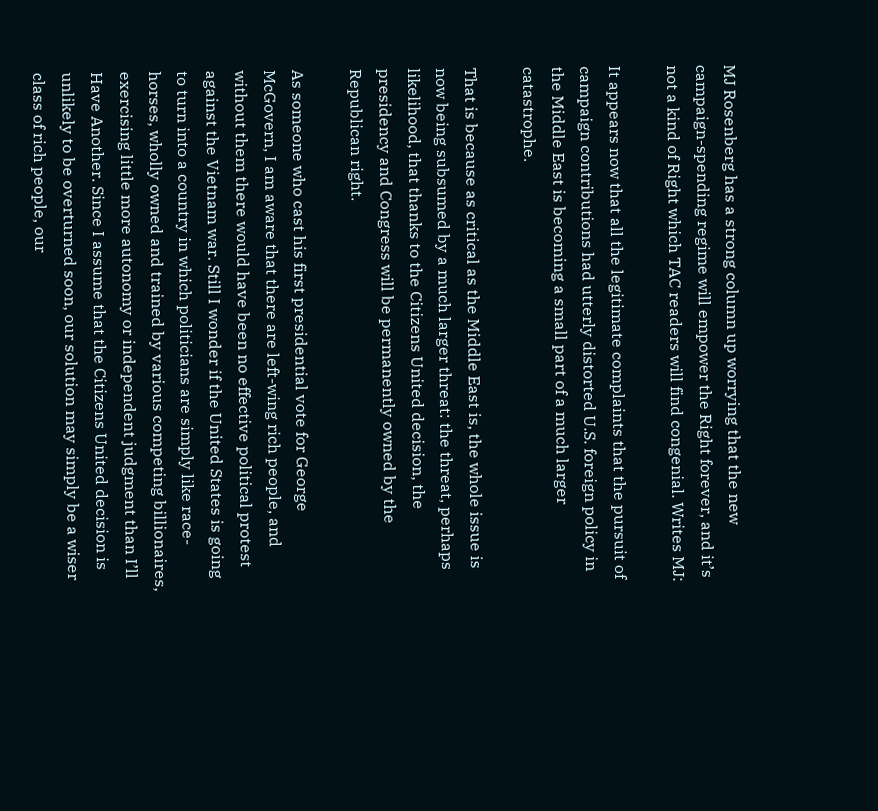MJ Rosenberg has a strong column up worrying that the new campaign-spending regime will empower the Right forever, and it’s not a kind of Right which TAC readers will find congenial. Writes MJ:

It appears now that all the legitimate complaints that the pursuit of campaign contributions had utterly distorted U.S. foreign policy in the Middle East is becoming a small part of a much larger catastrophe.

That is because as critical as the Middle East is, the whole issue is now being subsumed by a much larger threat: the threat, perhaps likelihood, that thanks to the Citizens United decision, the presidency and Congress will be permanently owned by the Republican right.

As someone who cast his first presidential vote for George McGovern, I am aware that there are left-wing rich people, and without them there would have been no effective political protest against the Vietnam war. Still I wonder if the United States is going to turn into a country in which politicians are simply like race-horses, wholly owned and trained by various competing billionaires, exercising little more autonomy or independent judgment than I’ll Have Another. Since I assume that the Citizens United decision is unlikely to be overturned soon, our solution may simply be a wiser class of rich people, our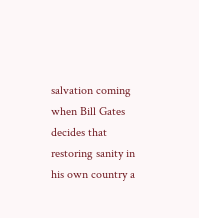salvation coming when Bill Gates decides that restoring sanity in his own country a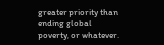greater priority than ending global poverty, or whatever.